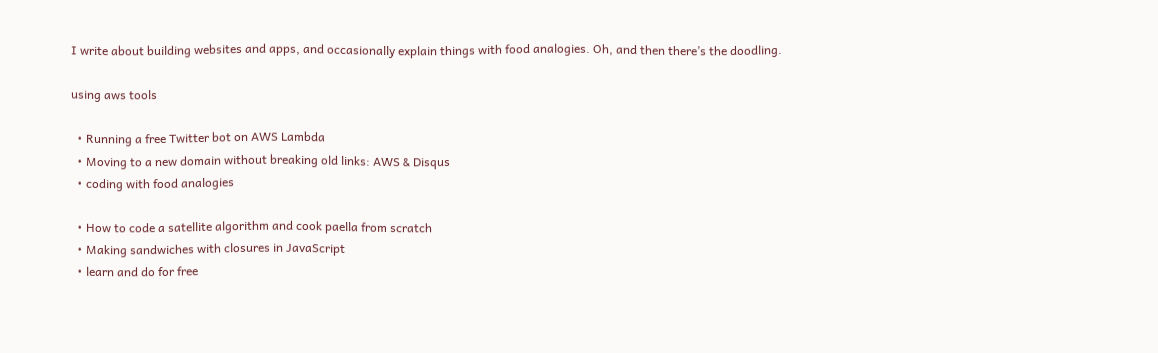I write about building websites and apps, and occasionally explain things with food analogies. Oh, and then there’s the doodling.

using aws tools

  • Running a free Twitter bot on AWS Lambda
  • Moving to a new domain without breaking old links: AWS & Disqus
  • coding with food analogies

  • How to code a satellite algorithm and cook paella from scratch
  • Making sandwiches with closures in JavaScript
  • learn and do for free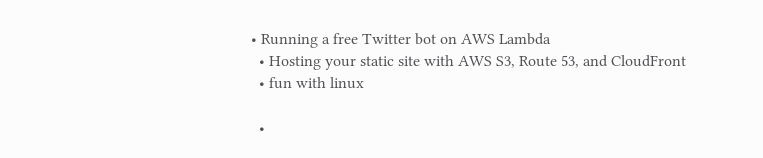• Running a free Twitter bot on AWS Lambda
  • Hosting your static site with AWS S3, Route 53, and CloudFront
  • fun with linux

  •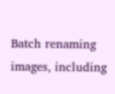Batch renaming images, including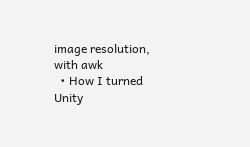image resolution, with awk
  • How I turned Unity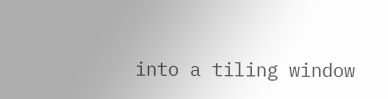into a tiling window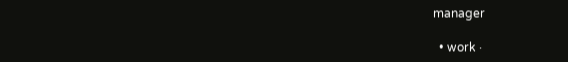manager

  • work ·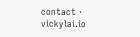contact · vickylai.io